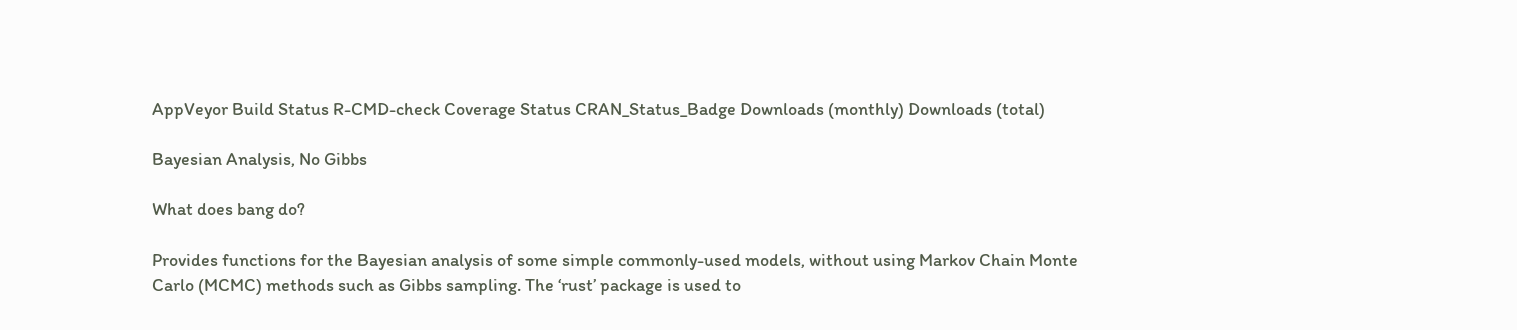AppVeyor Build Status R-CMD-check Coverage Status CRAN_Status_Badge Downloads (monthly) Downloads (total)

Bayesian Analysis, No Gibbs

What does bang do?

Provides functions for the Bayesian analysis of some simple commonly-used models, without using Markov Chain Monte Carlo (MCMC) methods such as Gibbs sampling. The ‘rust’ package is used to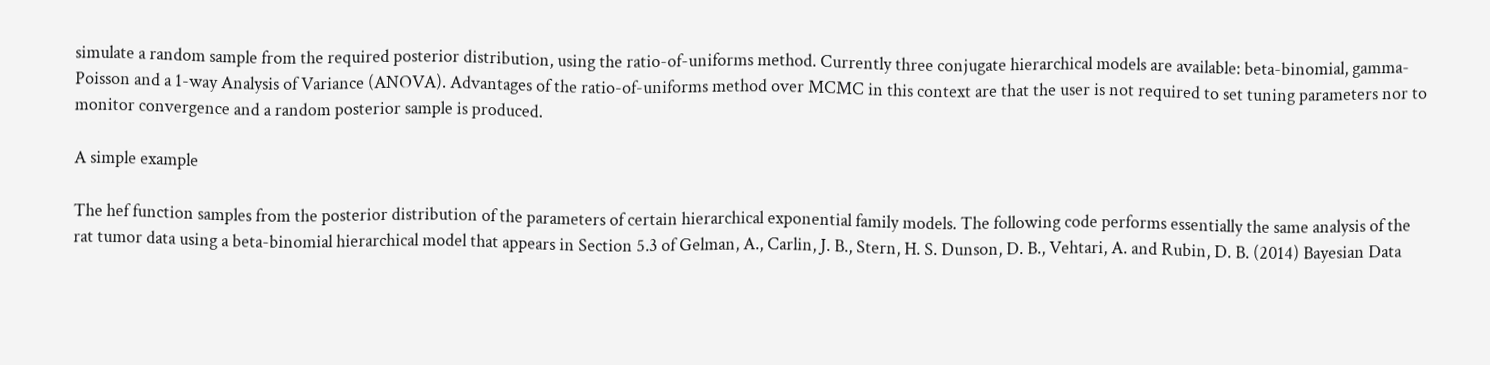simulate a random sample from the required posterior distribution, using the ratio-of-uniforms method. Currently three conjugate hierarchical models are available: beta-binomial, gamma-Poisson and a 1-way Analysis of Variance (ANOVA). Advantages of the ratio-of-uniforms method over MCMC in this context are that the user is not required to set tuning parameters nor to monitor convergence and a random posterior sample is produced.

A simple example

The hef function samples from the posterior distribution of the parameters of certain hierarchical exponential family models. The following code performs essentially the same analysis of the rat tumor data using a beta-binomial hierarchical model that appears in Section 5.3 of Gelman, A., Carlin, J. B., Stern, H. S. Dunson, D. B., Vehtari, A. and Rubin, D. B. (2014) Bayesian Data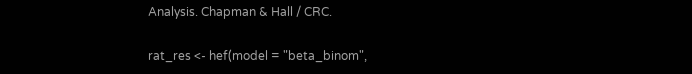Analysis. Chapman & Hall / CRC.

rat_res <- hef(model = "beta_binom",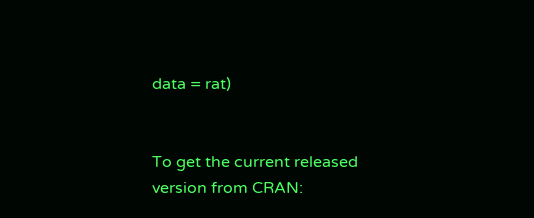data = rat)


To get the current released version from CRAN: